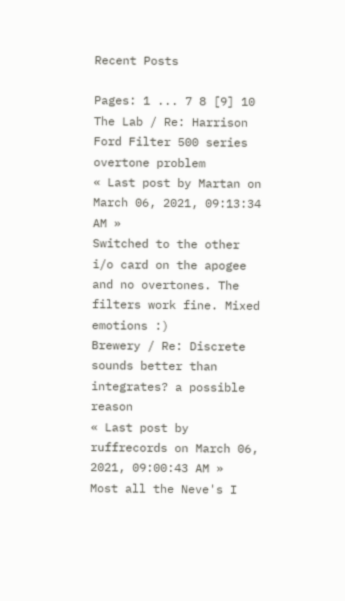Recent Posts

Pages: 1 ... 7 8 [9] 10
The Lab / Re: Harrison Ford Filter 500 series overtone problem
« Last post by Martan on March 06, 2021, 09:13:34 AM »
Switched to the other i/o card on the apogee and no overtones. The filters work fine. Mixed emotions :)
Brewery / Re: Discrete sounds better than integrates? a possible reason
« Last post by ruffrecords on March 06, 2021, 09:00:43 AM »
Most all the Neve's I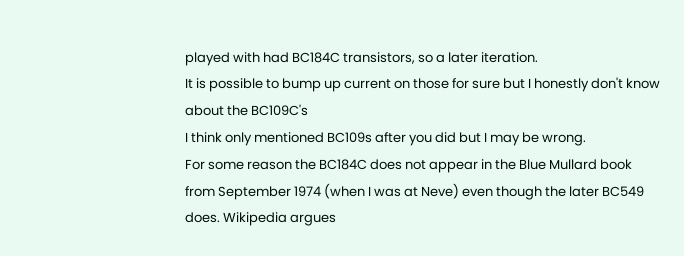played with had BC184C transistors, so a later iteration.
It is possible to bump up current on those for sure but I honestly don't know about the BC109C's
I think only mentioned BC109s after you did but I may be wrong.
For some reason the BC184C does not appear in the Blue Mullard book from September 1974 (when I was at Neve) even though the later BC549 does. Wikipedia argues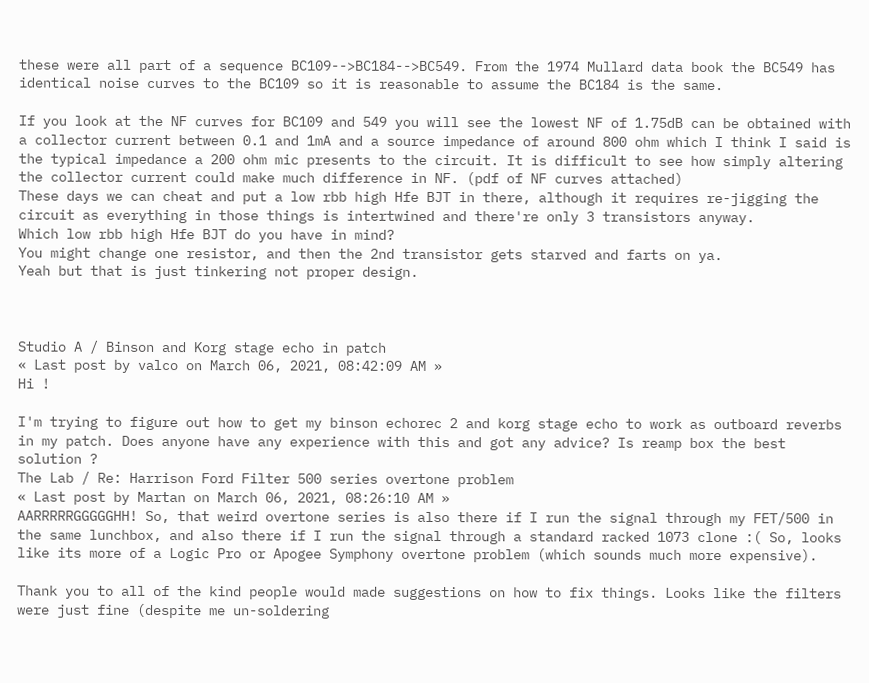these were all part of a sequence BC109-->BC184-->BC549. From the 1974 Mullard data book the BC549 has identical noise curves to the BC109 so it is reasonable to assume the BC184 is the same.

If you look at the NF curves for BC109 and 549 you will see the lowest NF of 1.75dB can be obtained with a collector current between 0.1 and 1mA and a source impedance of around 800 ohm which I think I said is the typical impedance a 200 ohm mic presents to the circuit. It is difficult to see how simply altering the collector current could make much difference in NF. (pdf of NF curves attached)
These days we can cheat and put a low rbb high Hfe BJT in there, although it requires re-jigging the circuit as everything in those things is intertwined and there're only 3 transistors anyway.
Which low rbb high Hfe BJT do you have in mind?
You might change one resistor, and then the 2nd transistor gets starved and farts on ya.
Yeah but that is just tinkering not proper design.



Studio A / Binson and Korg stage echo in patch
« Last post by valco on March 06, 2021, 08:42:09 AM »
Hi !

I'm trying to figure out how to get my binson echorec 2 and korg stage echo to work as outboard reverbs in my patch. Does anyone have any experience with this and got any advice? Is reamp box the best solution ?
The Lab / Re: Harrison Ford Filter 500 series overtone problem
« Last post by Martan on March 06, 2021, 08:26:10 AM »
AARRRRRGGGGGHH! So, that weird overtone series is also there if I run the signal through my FET/500 in the same lunchbox, and also there if I run the signal through a standard racked 1073 clone :( So, looks like its more of a Logic Pro or Apogee Symphony overtone problem (which sounds much more expensive).

Thank you to all of the kind people would made suggestions on how to fix things. Looks like the filters were just fine (despite me un-soldering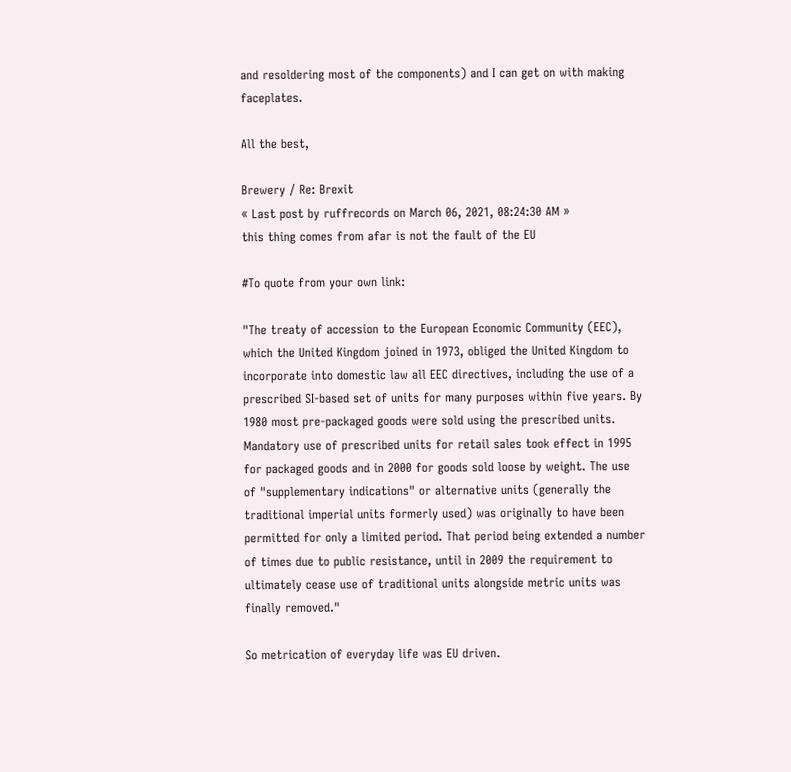and resoldering most of the components) and I can get on with making faceplates.

All the best,

Brewery / Re: Brexit
« Last post by ruffrecords on March 06, 2021, 08:24:30 AM »
this thing comes from afar is not the fault of the EU

#To quote from your own link:

"The treaty of accession to the European Economic Community (EEC), which the United Kingdom joined in 1973, obliged the United Kingdom to incorporate into domestic law all EEC directives, including the use of a prescribed SI-based set of units for many purposes within five years. By 1980 most pre-packaged goods were sold using the prescribed units. Mandatory use of prescribed units for retail sales took effect in 1995 for packaged goods and in 2000 for goods sold loose by weight. The use of "supplementary indications" or alternative units (generally the traditional imperial units formerly used) was originally to have been permitted for only a limited period. That period being extended a number of times due to public resistance, until in 2009 the requirement to ultimately cease use of traditional units alongside metric units was finally removed."

So metrication of everyday life was EU driven.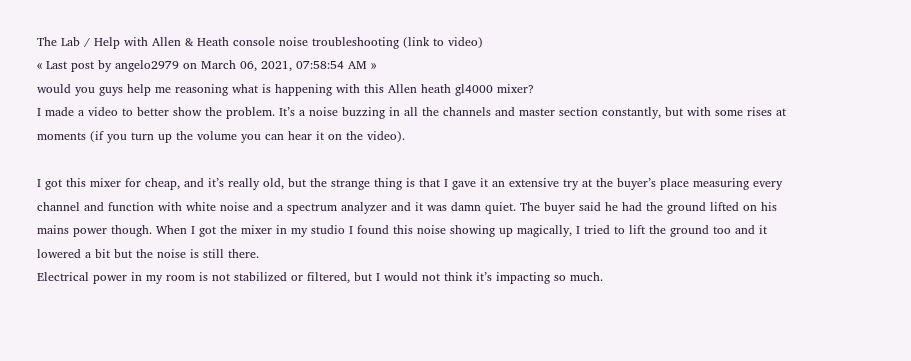The Lab / Help with Allen & Heath console noise troubleshooting (link to video)
« Last post by angelo2979 on March 06, 2021, 07:58:54 AM »
would you guys help me reasoning what is happening with this Allen heath gl4000 mixer?
I made a video to better show the problem. It’s a noise buzzing in all the channels and master section constantly, but with some rises at moments (if you turn up the volume you can hear it on the video).

I got this mixer for cheap, and it’s really old, but the strange thing is that I gave it an extensive try at the buyer’s place measuring every channel and function with white noise and a spectrum analyzer and it was damn quiet. The buyer said he had the ground lifted on his mains power though. When I got the mixer in my studio I found this noise showing up magically, I tried to lift the ground too and it lowered a bit but the noise is still there.
Electrical power in my room is not stabilized or filtered, but I would not think it’s impacting so much.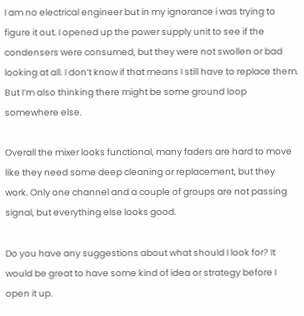I am no electrical engineer but in my ignorance i was trying to figure it out. I opened up the power supply unit to see if the condensers were consumed, but they were not swollen or bad looking at all. I don’t know if that means I still have to replace them. But I’m also thinking there might be some ground loop somewhere else.

Overall the mixer looks functional, many faders are hard to move like they need some deep cleaning or replacement, but they work. Only one channel and a couple of groups are not passing signal, but everything else looks good.

Do you have any suggestions about what should I look for? It would be great to have some kind of idea or strategy before I open it up.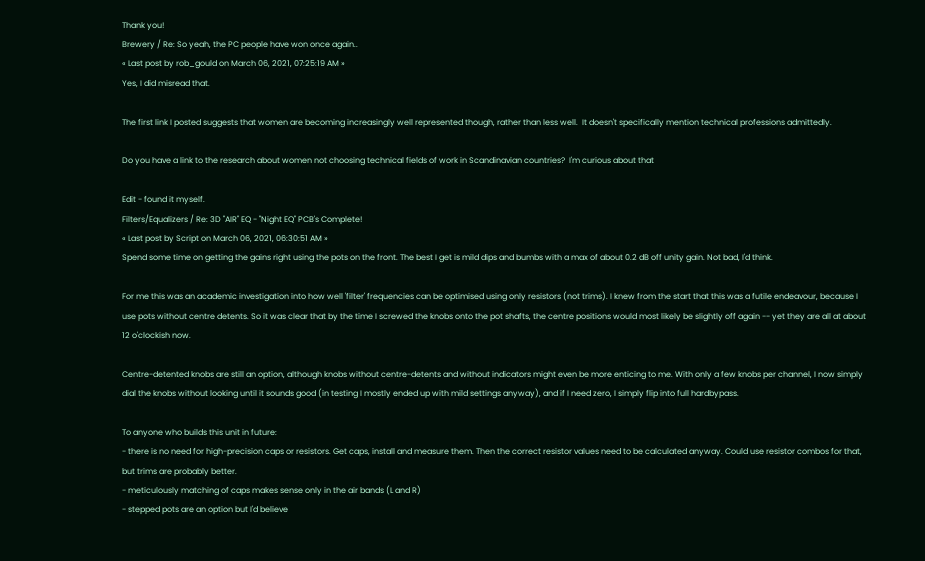Thank you!
Brewery / Re: So yeah, the PC people have won once again..
« Last post by rob_gould on March 06, 2021, 07:25:19 AM »
Yes, I did misread that.

The first link I posted suggests that women are becoming increasingly well represented though, rather than less well.  It doesn't specifically mention technical professions admittedly.

Do you have a link to the research about women not choosing technical fields of work in Scandinavian countries?  I'm curious about that

Edit - found it myself.
Filters/Equalizers / Re: 3D "AIR" EQ - "Night EQ" PCB's Complete!
« Last post by Script on March 06, 2021, 06:30:51 AM »
Spend some time on getting the gains right using the pots on the front. The best I get is mild dips and bumbs with a max of about 0.2 dB off unity gain. Not bad, I'd think.

For me this was an academic investigation into how well 'filter' frequencies can be optimised using only resistors (not trims). I knew from the start that this was a futile endeavour, because I use pots without centre detents. So it was clear that by the time I screwed the knobs onto the pot shafts, the centre positions would most likely be slightly off again -- yet they are all at about 12 o'clockish now.

Centre-detented knobs are still an option, although knobs without centre-detents and without indicators might even be more enticing to me. With only a few knobs per channel, I now simply dial the knobs without looking until it sounds good (in testing I mostly ended up with mild settings anyway), and if I need zero, I simply flip into full hardbypass.

To anyone who builds this unit in future:
- there is no need for high-precision caps or resistors. Get caps, install and measure them. Then the correct resistor values need to be calculated anyway. Could use resistor combos for that, but trims are probably better.
- meticulously matching of caps makes sense only in the air bands (L and R)
- stepped pots are an option but I'd believe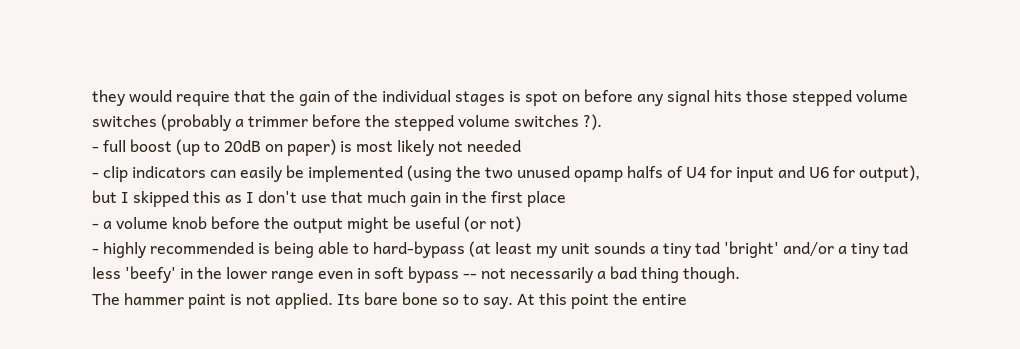they would require that the gain of the individual stages is spot on before any signal hits those stepped volume switches (probably a trimmer before the stepped volume switches ?).
- full boost (up to 20dB on paper) is most likely not needed
- clip indicators can easily be implemented (using the two unused opamp halfs of U4 for input and U6 for output), but I skipped this as I don't use that much gain in the first place
- a volume knob before the output might be useful (or not)
- highly recommended is being able to hard-bypass (at least my unit sounds a tiny tad 'bright' and/or a tiny tad less 'beefy' in the lower range even in soft bypass -- not necessarily a bad thing though.
The hammer paint is not applied. Its bare bone so to say. At this point the entire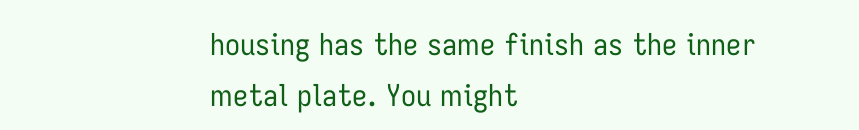housing has the same finish as the inner metal plate. You might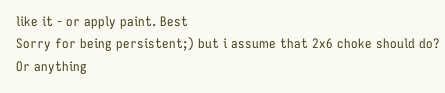like it - or apply paint. Best
Sorry for being persistent;) but i assume that 2x6 choke should do? Or anything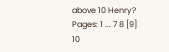above 10 Henry?
Pages: 1 ... 7 8 [9] 10